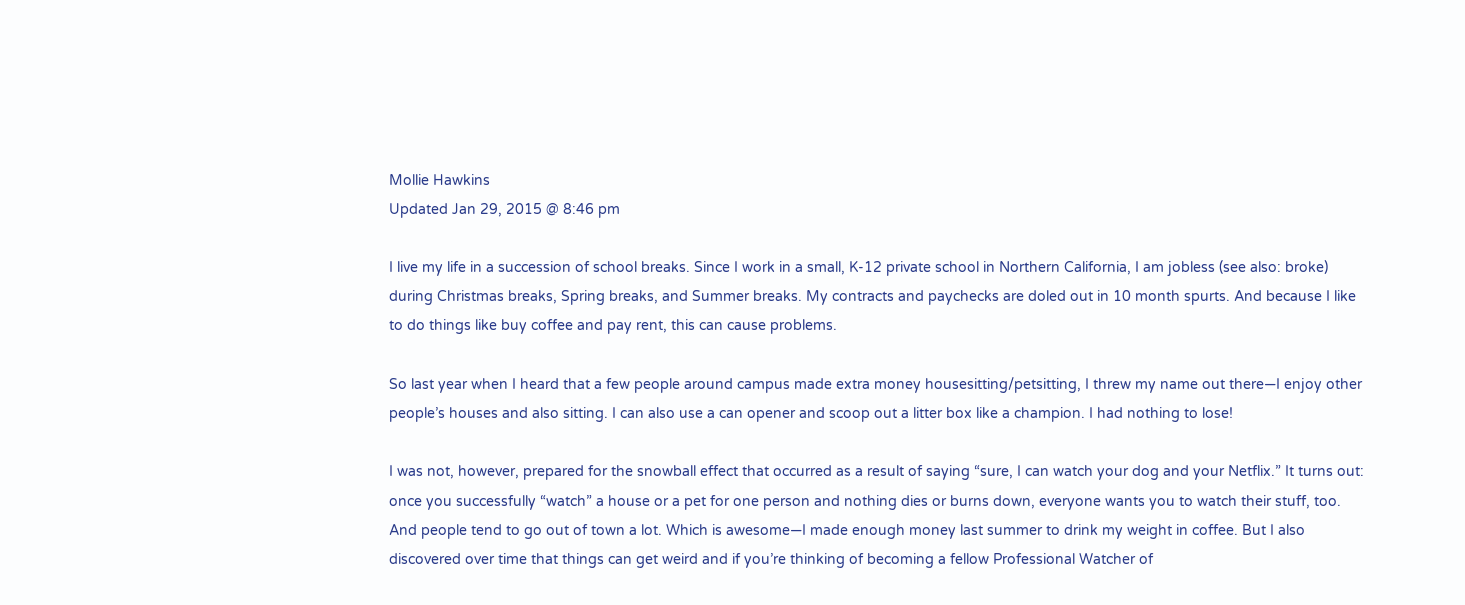Mollie Hawkins
Updated Jan 29, 2015 @ 8:46 pm

I live my life in a succession of school breaks. Since I work in a small, K-12 private school in Northern California, I am jobless (see also: broke) during Christmas breaks, Spring breaks, and Summer breaks. My contracts and paychecks are doled out in 10 month spurts. And because I like to do things like buy coffee and pay rent, this can cause problems.

So last year when I heard that a few people around campus made extra money housesitting/petsitting, I threw my name out there—I enjoy other people’s houses and also sitting. I can also use a can opener and scoop out a litter box like a champion. I had nothing to lose!

I was not, however, prepared for the snowball effect that occurred as a result of saying “sure, I can watch your dog and your Netflix.” It turns out: once you successfully “watch” a house or a pet for one person and nothing dies or burns down, everyone wants you to watch their stuff, too. And people tend to go out of town a lot. Which is awesome—I made enough money last summer to drink my weight in coffee. But I also discovered over time that things can get weird and if you’re thinking of becoming a fellow Professional Watcher of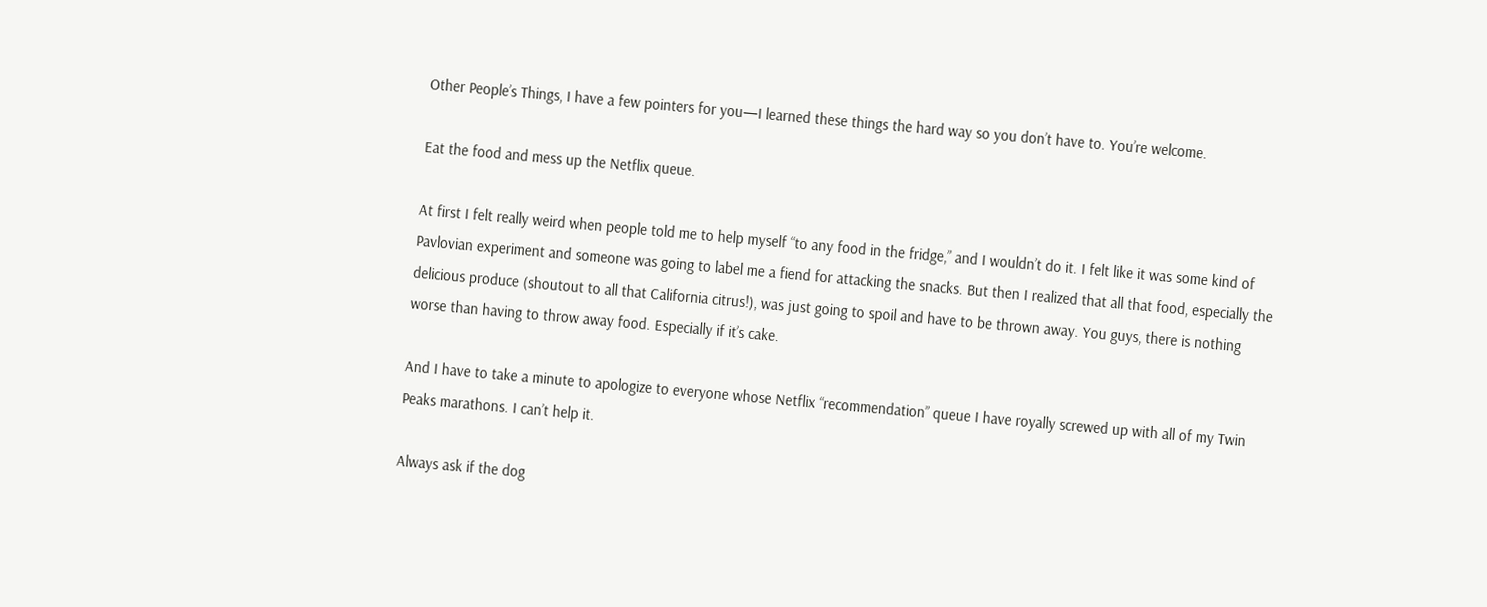Other People’s Things, I have a few pointers for you—I learned these things the hard way so you don’t have to. You’re welcome.

Eat the food and mess up the Netflix queue.

At first I felt really weird when people told me to help myself “to any food in the fridge,” and I wouldn’t do it. I felt like it was some kind of Pavlovian experiment and someone was going to label me a fiend for attacking the snacks. But then I realized that all that food, especially the delicious produce (shoutout to all that California citrus!), was just going to spoil and have to be thrown away. You guys, there is nothing worse than having to throw away food. Especially if it’s cake.

And I have to take a minute to apologize to everyone whose Netflix “recommendation” queue I have royally screwed up with all of my Twin Peaks marathons. I can’t help it.

Always ask if the dog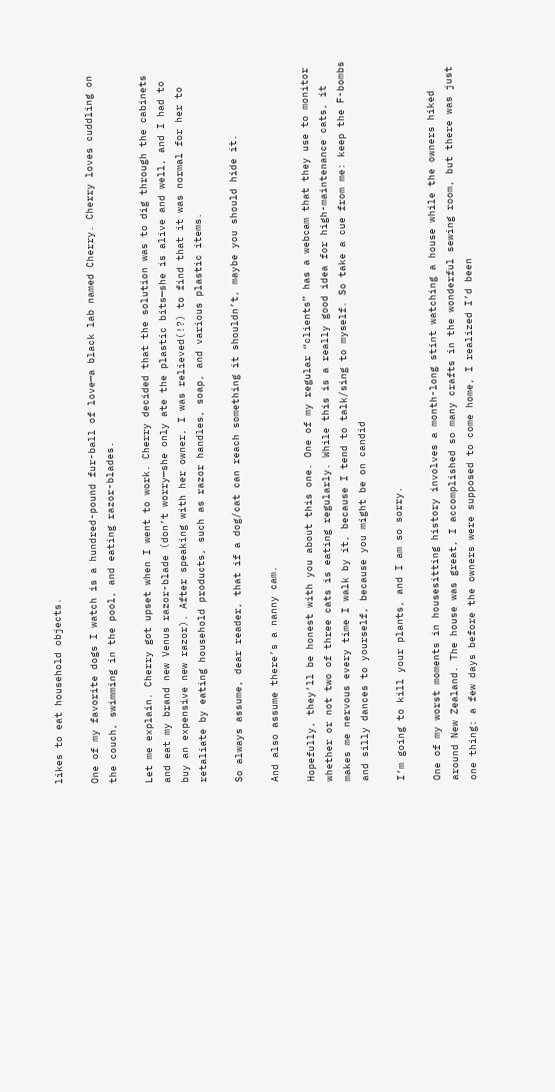likes to eat household objects.

One of my favorite dogs I watch is a hundred-pound fur-ball of love—a black lab named Cherry. Cherry loves cuddling on the couch, swimming in the pool, and eating razor-blades.

Let me explain. Cherry got upset when I went to work. Cherry decided that the solution was to dig through the cabinets and eat my brand new Venus razor-blade (don’t worry—she only ate the plastic bits—she is alive and well, and I had to buy an expensive new razor). After speaking with her owner, I was relieved(!?) to find that it was normal for her to retaliate by eating household products, such as razor handles, soap, and various plastic items.

So always assume, dear reader, that if a dog/cat can reach something it shouldn’t, maybe you should hide it.

And also assume there’s a nanny cam.

Hopefully, they’ll be honest with you about this one. One of my regular “clients” has a webcam that they use to monitor whether or not two of three cats is eating regularly. While this is a really good idea for high-maintenance cats, it makes me nervous every time I walk by it, because I tend to talk/sing to myself. So take a cue from me: keep the F-bombs and silly dances to yourself, because you might be on candid

I’m going to kill your plants, and I am so sorry.

One of my worst moments in housesitting history involves a month-long stint watching a house while the owners hiked around New Zealand. The house was great, I accomplished so many crafts in the wonderful sewing room, but there was just one thing: a few days before the owners were supposed to come home, I realized I’d been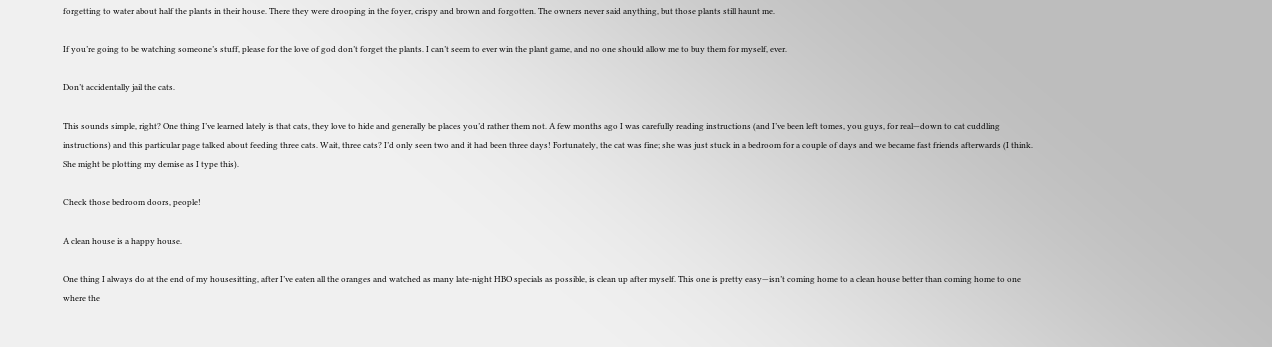forgetting to water about half the plants in their house. There they were drooping in the foyer, crispy and brown and forgotten. The owners never said anything, but those plants still haunt me.

If you’re going to be watching someone’s stuff, please for the love of god don’t forget the plants. I can’t seem to ever win the plant game, and no one should allow me to buy them for myself, ever.

Don’t accidentally jail the cats.

This sounds simple, right? One thing I’ve learned lately is that cats, they love to hide and generally be places you’d rather them not. A few months ago I was carefully reading instructions (and I’ve been left tomes, you guys, for real—down to cat cuddling instructions) and this particular page talked about feeding three cats. Wait, three cats? I’d only seen two and it had been three days! Fortunately, the cat was fine; she was just stuck in a bedroom for a couple of days and we became fast friends afterwards (I think. She might be plotting my demise as I type this).

Check those bedroom doors, people!

A clean house is a happy house.

One thing I always do at the end of my housesitting, after I’ve eaten all the oranges and watched as many late-night HBO specials as possible, is clean up after myself. This one is pretty easy—isn’t coming home to a clean house better than coming home to one where the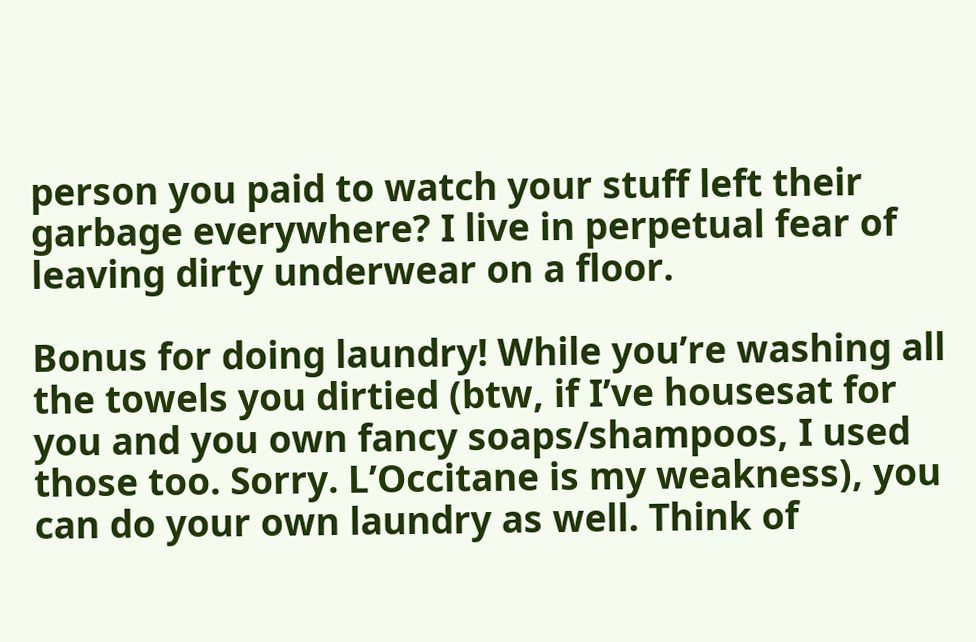person you paid to watch your stuff left their garbage everywhere? I live in perpetual fear of leaving dirty underwear on a floor.

Bonus for doing laundry! While you’re washing all the towels you dirtied (btw, if I’ve housesat for you and you own fancy soaps/shampoos, I used those too. Sorry. L’Occitane is my weakness), you can do your own laundry as well. Think of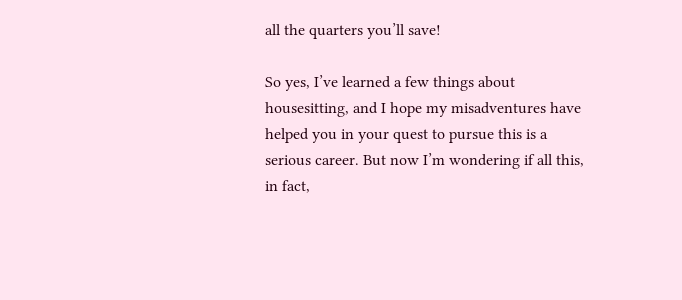all the quarters you’ll save!

So yes, I’ve learned a few things about housesitting, and I hope my misadventures have helped you in your quest to pursue this is a serious career. But now I’m wondering if all this, in fact,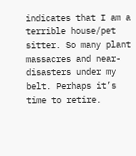indicates that I am a terrible house/pet sitter. So many plant massacres and near-disasters under my belt. Perhaps it’s time to retire.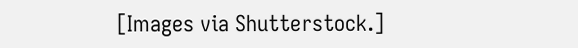[Images via Shutterstock.]